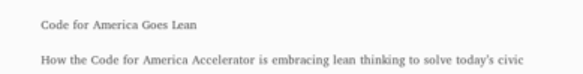Code for America Goes Lean

How the Code for America Accelerator is embracing lean thinking to solve today’s civic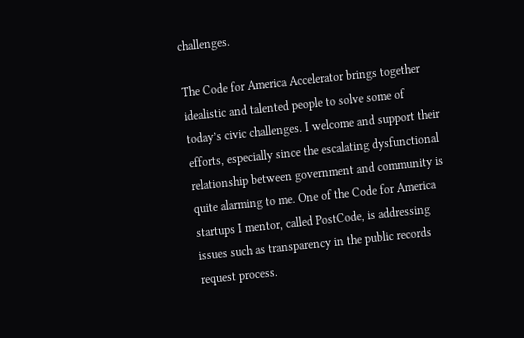challenges.

The Code for America Accelerator brings together idealistic and talented people to solve some of today’s civic challenges. I welcome and support their efforts, especially since the escalating dysfunctional relationship between government and community is quite alarming to me. One of the Code for America startups I mentor, called PostCode, is addressing issues such as transparency in the public records request process.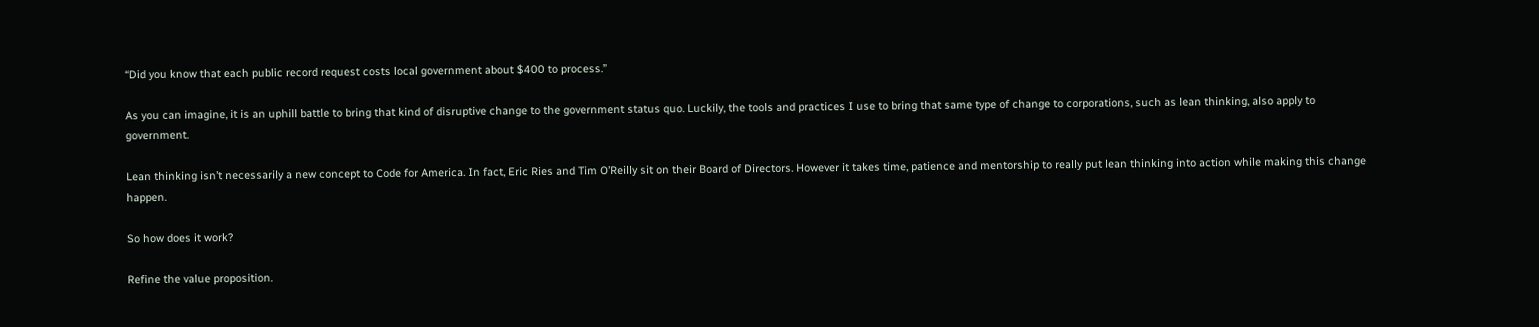“Did you know that each public record request costs local government about $400 to process.”

As you can imagine, it is an uphill battle to bring that kind of disruptive change to the government status quo. Luckily, the tools and practices I use to bring that same type of change to corporations, such as lean thinking, also apply to government.

Lean thinking isn’t necessarily a new concept to Code for America. In fact, Eric Ries and Tim O’Reilly sit on their Board of Directors. However it takes time, patience and mentorship to really put lean thinking into action while making this change happen.

So how does it work?

Refine the value proposition.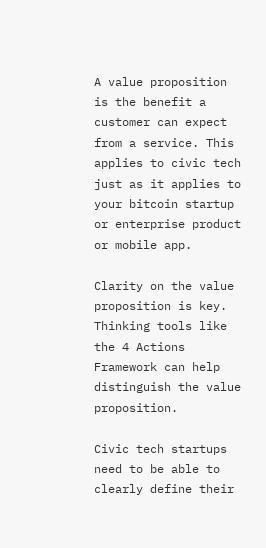A value proposition is the benefit a customer can expect from a service. This applies to civic tech just as it applies to your bitcoin startup or enterprise product or mobile app.

Clarity on the value proposition is key. Thinking tools like the 4 Actions Framework can help distinguish the value proposition.

Civic tech startups need to be able to clearly define their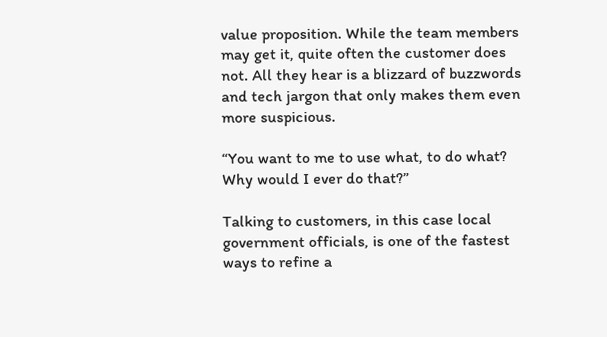value proposition. While the team members may get it, quite often the customer does not. All they hear is a blizzard of buzzwords and tech jargon that only makes them even more suspicious.

“You want to me to use what, to do what? Why would I ever do that?”

Talking to customers, in this case local government officials, is one of the fastest ways to refine a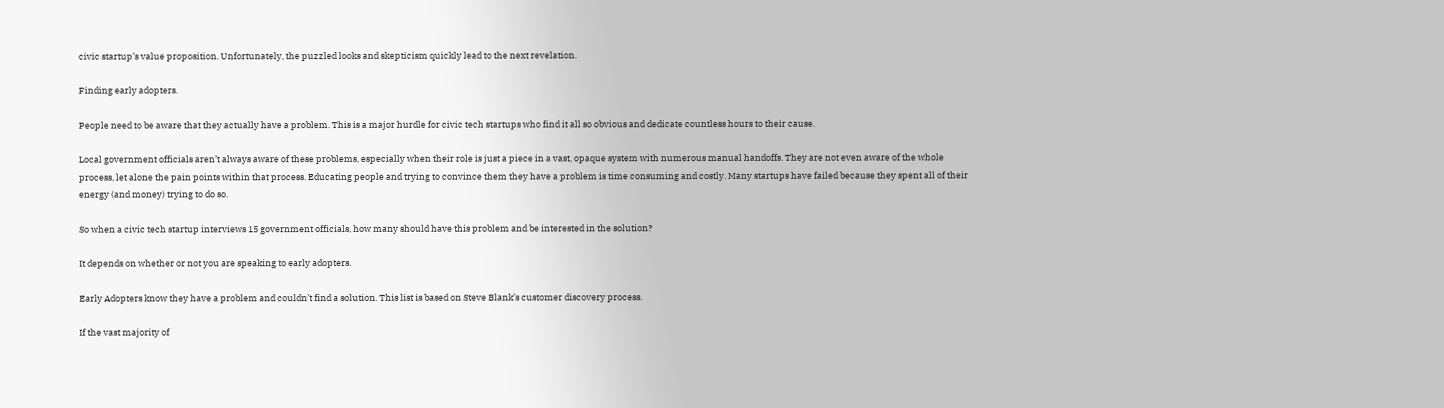civic startup’s value proposition. Unfortunately, the puzzled looks and skepticism quickly lead to the next revelation.

Finding early adopters.

People need to be aware that they actually have a problem. This is a major hurdle for civic tech startups who find it all so obvious and dedicate countless hours to their cause.

Local government officials aren’t always aware of these problems, especially when their role is just a piece in a vast, opaque system with numerous manual handoffs. They are not even aware of the whole process, let alone the pain points within that process. Educating people and trying to convince them they have a problem is time consuming and costly. Many startups have failed because they spent all of their energy (and money) trying to do so.

So when a civic tech startup interviews 15 government officials, how many should have this problem and be interested in the solution?

It depends on whether or not you are speaking to early adopters.

Early Adopters know they have a problem and couldn’t find a solution. This list is based on Steve Blank’s customer discovery process.

If the vast majority of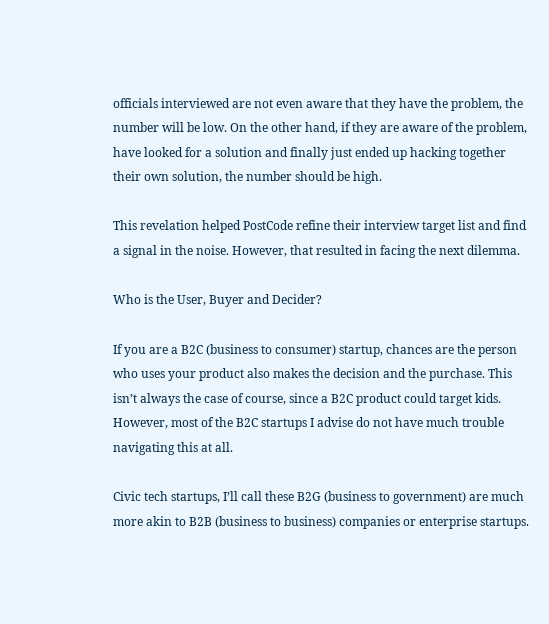officials interviewed are not even aware that they have the problem, the number will be low. On the other hand, if they are aware of the problem, have looked for a solution and finally just ended up hacking together their own solution, the number should be high.

This revelation helped PostCode refine their interview target list and find a signal in the noise. However, that resulted in facing the next dilemma.

Who is the User, Buyer and Decider?

If you are a B2C (business to consumer) startup, chances are the person who uses your product also makes the decision and the purchase. This isn’t always the case of course, since a B2C product could target kids. However, most of the B2C startups I advise do not have much trouble navigating this at all.

Civic tech startups, I’ll call these B2G (business to government) are much more akin to B2B (business to business) companies or enterprise startups.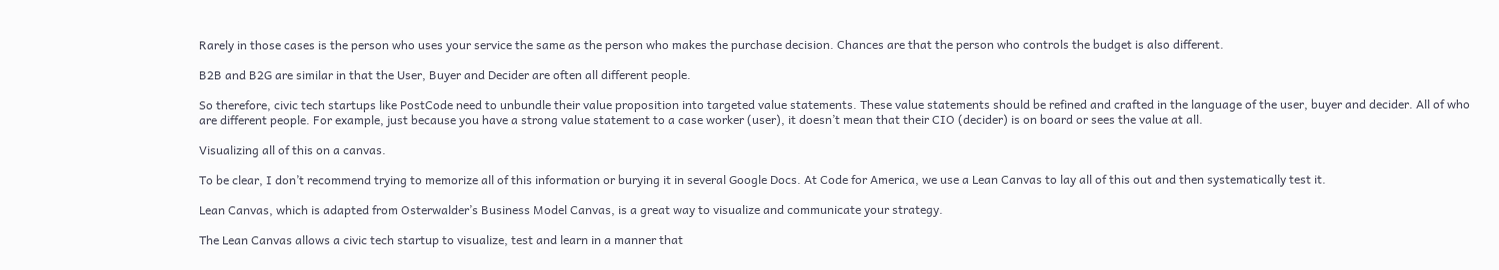Rarely in those cases is the person who uses your service the same as the person who makes the purchase decision. Chances are that the person who controls the budget is also different.

B2B and B2G are similar in that the User, Buyer and Decider are often all different people.

So therefore, civic tech startups like PostCode need to unbundle their value proposition into targeted value statements. These value statements should be refined and crafted in the language of the user, buyer and decider. All of who are different people. For example, just because you have a strong value statement to a case worker (user), it doesn’t mean that their CIO (decider) is on board or sees the value at all.

Visualizing all of this on a canvas.

To be clear, I don’t recommend trying to memorize all of this information or burying it in several Google Docs. At Code for America, we use a Lean Canvas to lay all of this out and then systematically test it.

Lean Canvas, which is adapted from Osterwalder’s Business Model Canvas, is a great way to visualize and communicate your strategy.

The Lean Canvas allows a civic tech startup to visualize, test and learn in a manner that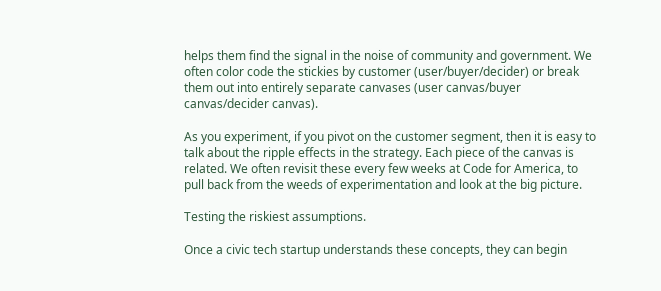helps them find the signal in the noise of community and government. We often color code the stickies by customer (user/buyer/decider) or break them out into entirely separate canvases (user canvas/buyer canvas/decider canvas).

As you experiment, if you pivot on the customer segment, then it is easy to talk about the ripple effects in the strategy. Each piece of the canvas is related. We often revisit these every few weeks at Code for America, to pull back from the weeds of experimentation and look at the big picture.

Testing the riskiest assumptions.

Once a civic tech startup understands these concepts, they can begin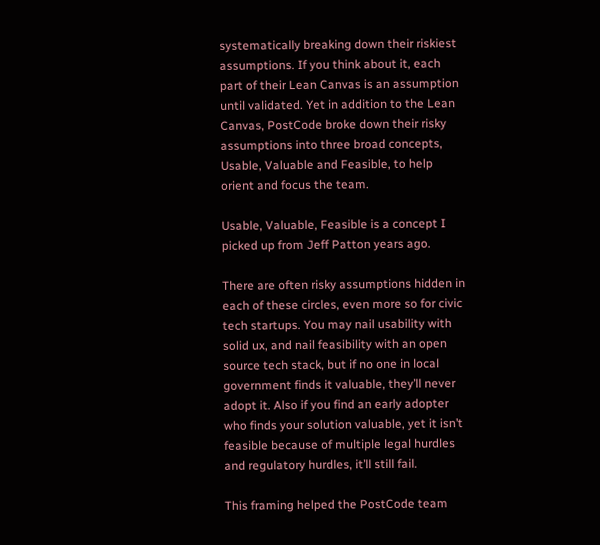systematically breaking down their riskiest assumptions. If you think about it, each part of their Lean Canvas is an assumption until validated. Yet in addition to the Lean Canvas, PostCode broke down their risky assumptions into three broad concepts, Usable, Valuable and Feasible, to help orient and focus the team.

Usable, Valuable, Feasible is a concept I picked up from Jeff Patton years ago.

There are often risky assumptions hidden in each of these circles, even more so for civic tech startups. You may nail usability with solid ux, and nail feasibility with an open source tech stack, but if no one in local government finds it valuable, they’ll never adopt it. Also if you find an early adopter who finds your solution valuable, yet it isn’t feasible because of multiple legal hurdles and regulatory hurdles, it’ll still fail.

This framing helped the PostCode team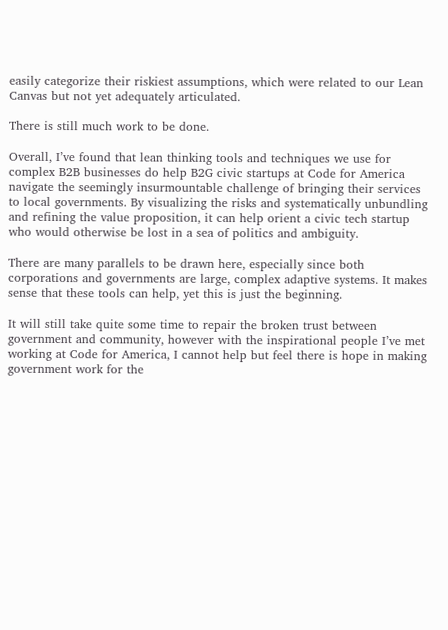easily categorize their riskiest assumptions, which were related to our Lean Canvas but not yet adequately articulated.

There is still much work to be done.

Overall, I’ve found that lean thinking tools and techniques we use for complex B2B businesses do help B2G civic startups at Code for America navigate the seemingly insurmountable challenge of bringing their services to local governments. By visualizing the risks and systematically unbundling and refining the value proposition, it can help orient a civic tech startup who would otherwise be lost in a sea of politics and ambiguity.

There are many parallels to be drawn here, especially since both corporations and governments are large, complex adaptive systems. It makes sense that these tools can help, yet this is just the beginning.

It will still take quite some time to repair the broken trust between government and community, however with the inspirational people I’ve met working at Code for America, I cannot help but feel there is hope in making government work for the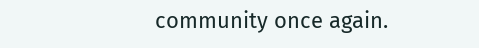community once again.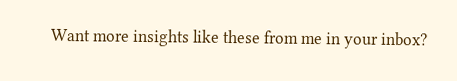Want more insights like these from me in your inbox?